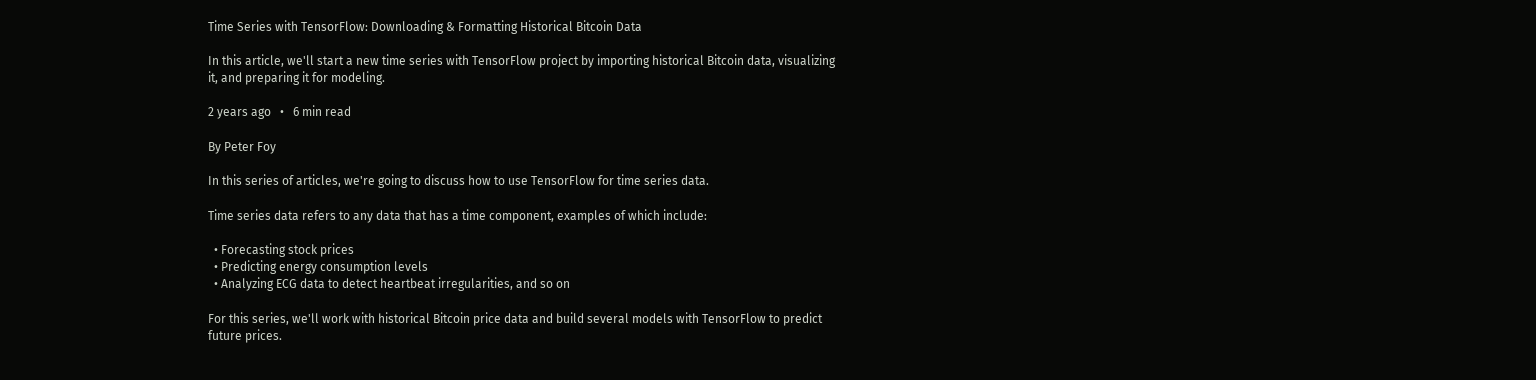Time Series with TensorFlow: Downloading & Formatting Historical Bitcoin Data

In this article, we'll start a new time series with TensorFlow project by importing historical Bitcoin data, visualizing it, and preparing it for modeling.

2 years ago   •   6 min read

By Peter Foy

In this series of articles, we're going to discuss how to use TensorFlow for time series data.

Time series data refers to any data that has a time component, examples of which include:

  • Forecasting stock prices
  • Predicting energy consumption levels
  • Analyzing ECG data to detect heartbeat irregularities, and so on

For this series, we'll work with historical Bitcoin price data and build several models with TensorFlow to predict future prices.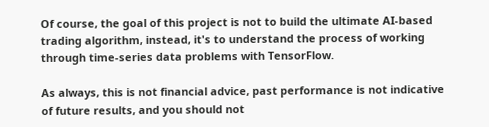Of course, the goal of this project is not to build the ultimate AI-based trading algorithm, instead, it's to understand the process of working through time-series data problems with TensorFlow.

As always, this is not financial advice, past performance is not indicative of future results, and you should not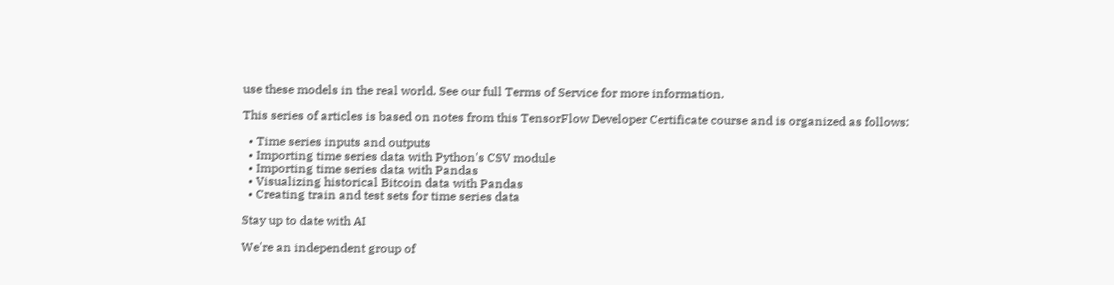use these models in the real world. See our full Terms of Service for more information.

This series of articles is based on notes from this TensorFlow Developer Certificate course and is organized as follows:

  • Time series inputs and outputs
  • Importing time series data with Python's CSV module
  • Importing time series data with Pandas
  • Visualizing historical Bitcoin data with Pandas
  • Creating train and test sets for time series data

Stay up to date with AI

We're an independent group of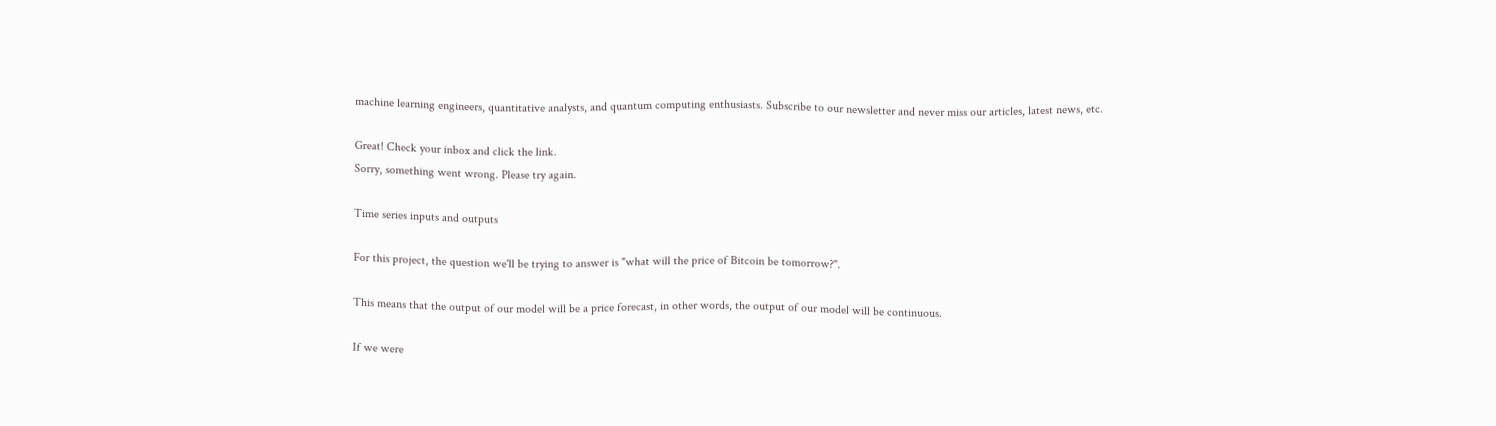machine learning engineers, quantitative analysts, and quantum computing enthusiasts. Subscribe to our newsletter and never miss our articles, latest news, etc.

Great! Check your inbox and click the link.
Sorry, something went wrong. Please try again.

Time series inputs and outputs

For this project, the question we'll be trying to answer is "what will the price of Bitcoin be tomorrow?".

This means that the output of our model will be a price forecast, in other words, the output of our model will be continuous.

If we were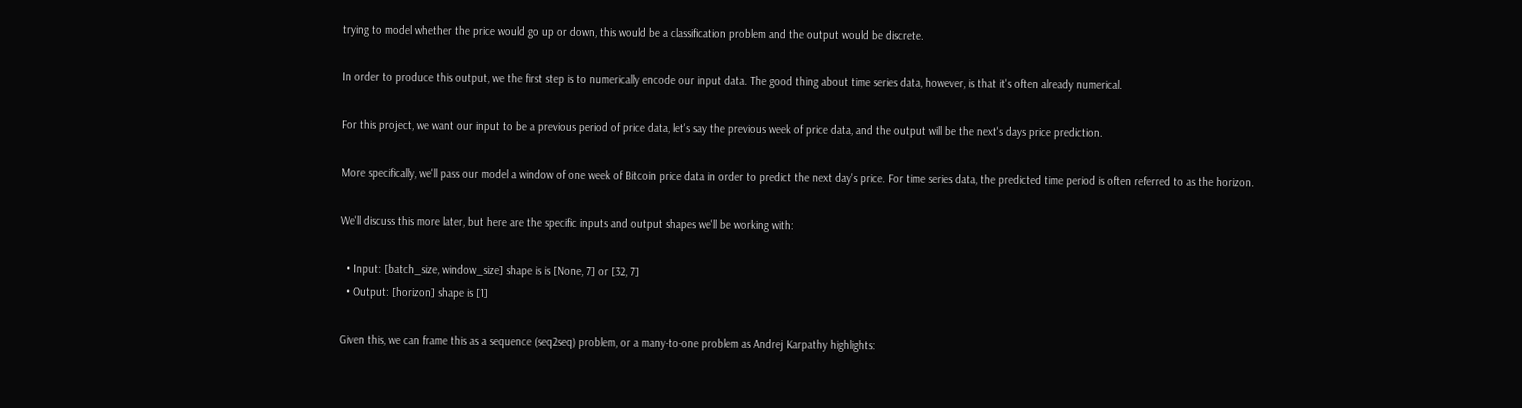trying to model whether the price would go up or down, this would be a classification problem and the output would be discrete.

In order to produce this output, we the first step is to numerically encode our input data. The good thing about time series data, however, is that it's often already numerical.

For this project, we want our input to be a previous period of price data, let's say the previous week of price data, and the output will be the next's days price prediction.

More specifically, we'll pass our model a window of one week of Bitcoin price data in order to predict the next day's price. For time series data, the predicted time period is often referred to as the horizon.

We'll discuss this more later, but here are the specific inputs and output shapes we'll be working with:

  • Input: [batch_size, window_size] shape is is [None, 7] or [32, 7]
  • Output: [horizon] shape is [1]

Given this, we can frame this as a sequence (seq2seq) problem, or a many-to-one problem as Andrej Karpathy highlights: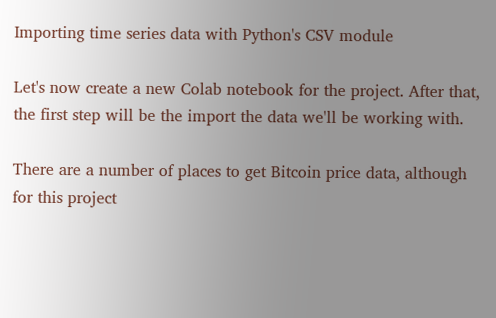Importing time series data with Python's CSV module

Let's now create a new Colab notebook for the project. After that, the first step will be the import the data we'll be working with.

There are a number of places to get Bitcoin price data, although for this project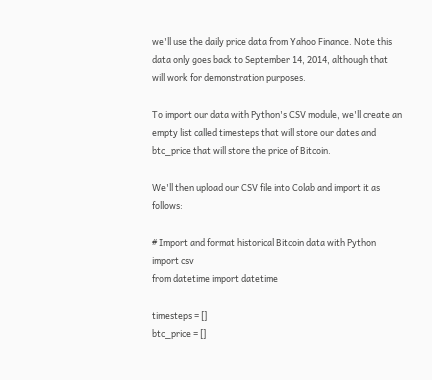we'll use the daily price data from Yahoo Finance. Note this data only goes back to September 14, 2014, although that will work for demonstration purposes.

To import our data with Python's CSV module, we'll create an empty list called timesteps that will store our dates and btc_price that will store the price of Bitcoin.

We'll then upload our CSV file into Colab and import it as follows:

# Import and format historical Bitcoin data with Python
import csv
from datetime import datetime

timesteps = []
btc_price = []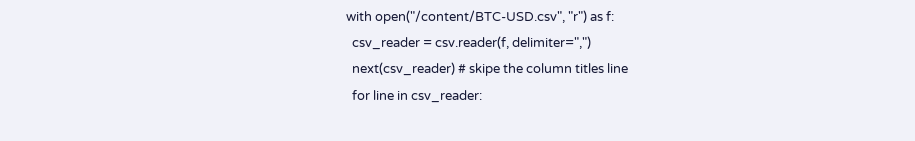with open("/content/BTC-USD.csv", "r") as f:
  csv_reader = csv.reader(f, delimiter=",")
  next(csv_reader) # skipe the column titles line
  for line in csv_reader: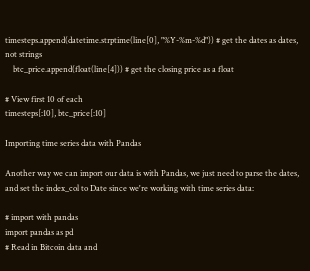timesteps.append(datetime.strptime(line[0], "%Y-%m-%d")) # get the dates as dates, not strings
    btc_price.append(float(line[4])) # get the closing price as a float

# View first 10 of each
timesteps[:10], btc_price[:10]

Importing time series data with Pandas

Another way we can import our data is with Pandas, we just need to parse the dates, and set the index_col to Date since we're working with time series data:

# import with pandas
import pandas as pd
# Read in Bitcoin data and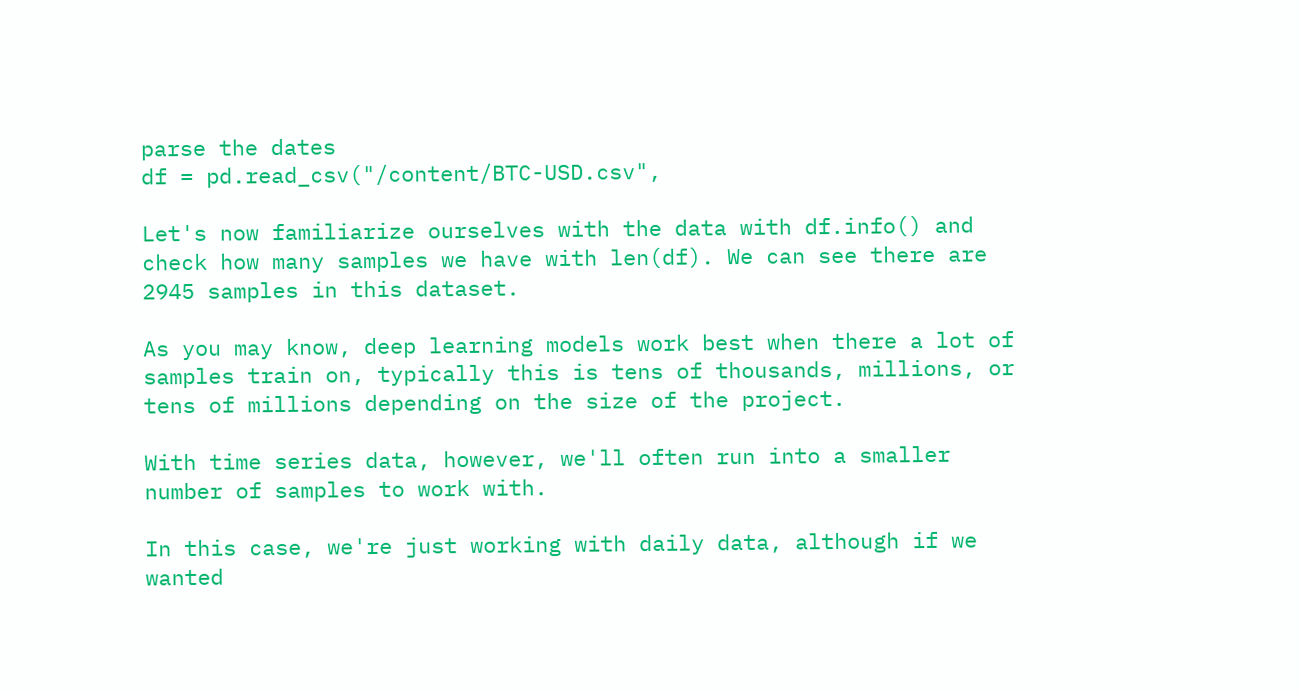parse the dates
df = pd.read_csv("/content/BTC-USD.csv",

Let's now familiarize ourselves with the data with df.info() and check how many samples we have with len(df). We can see there are 2945 samples in this dataset.

As you may know, deep learning models work best when there a lot of samples train on, typically this is tens of thousands, millions, or tens of millions depending on the size of the project.

With time series data, however, we'll often run into a smaller number of samples to work with.

In this case, we're just working with daily data, although if we wanted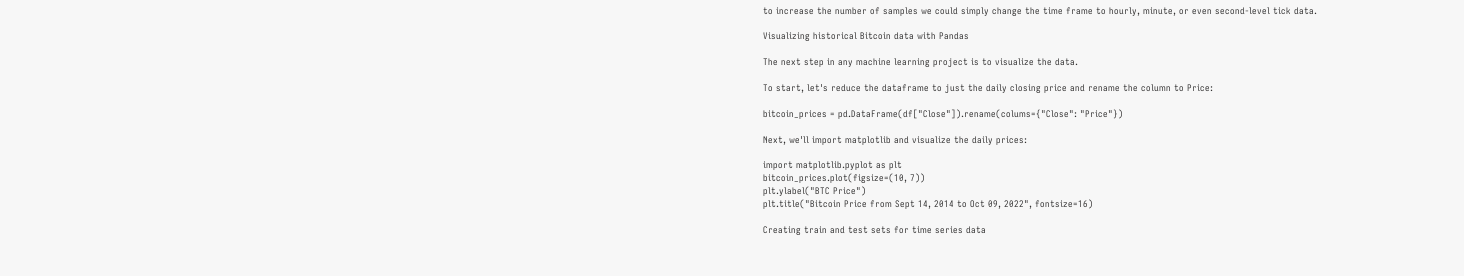to increase the number of samples we could simply change the time frame to hourly, minute, or even second-level tick data.

Visualizing historical Bitcoin data with Pandas

The next step in any machine learning project is to visualize the data.

To start, let's reduce the dataframe to just the daily closing price and rename the column to Price:

bitcoin_prices = pd.DataFrame(df["Close"]).rename(colums={"Close": "Price"})

Next, we'll import matplotlib and visualize the daily prices:

import matplotlib.pyplot as plt
bitcoin_prices.plot(figsize=(10, 7))
plt.ylabel("BTC Price")
plt.title("Bitcoin Price from Sept 14, 2014 to Oct 09, 2022", fontsize=16)

Creating train and test sets for time series data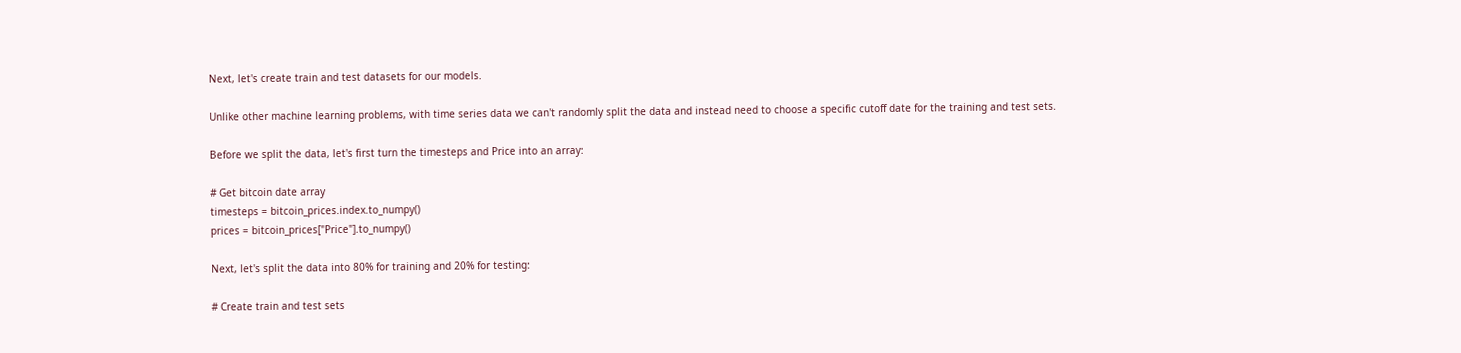Next, let's create train and test datasets for our models.

Unlike other machine learning problems, with time series data we can't randomly split the data and instead need to choose a specific cutoff date for the training and test sets.

Before we split the data, let's first turn the timesteps and Price into an array:

# Get bitcoin date array
timesteps = bitcoin_prices.index.to_numpy()
prices = bitcoin_prices["Price"].to_numpy()

Next, let's split the data into 80% for training and 20% for testing:

# Create train and test sets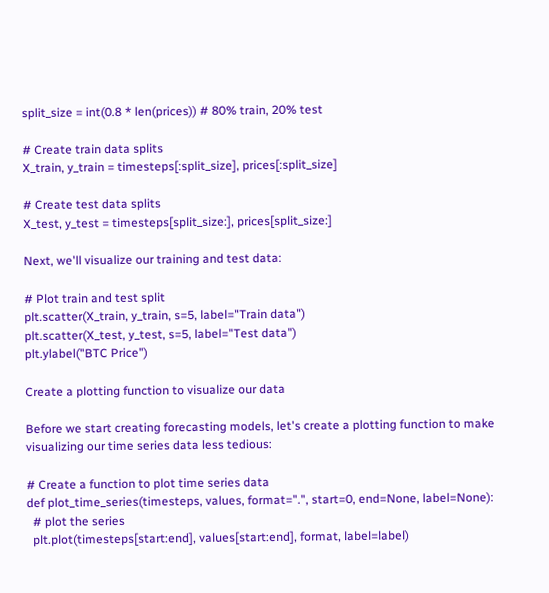split_size = int(0.8 * len(prices)) # 80% train, 20% test

# Create train data splits
X_train, y_train = timesteps[:split_size], prices[:split_size]

# Create test data splits
X_test, y_test = timesteps[split_size:], prices[split_size:]

Next, we'll visualize our training and test data:

# Plot train and test split
plt.scatter(X_train, y_train, s=5, label="Train data")
plt.scatter(X_test, y_test, s=5, label="Test data")
plt.ylabel("BTC Price")

Create a plotting function to visualize our data

Before we start creating forecasting models, let's create a plotting function to make visualizing our time series data less tedious:

# Create a function to plot time series data
def plot_time_series(timesteps, values, format=".", start=0, end=None, label=None):
  # plot the series
  plt.plot(timesteps[start:end], values[start:end], format, label=label)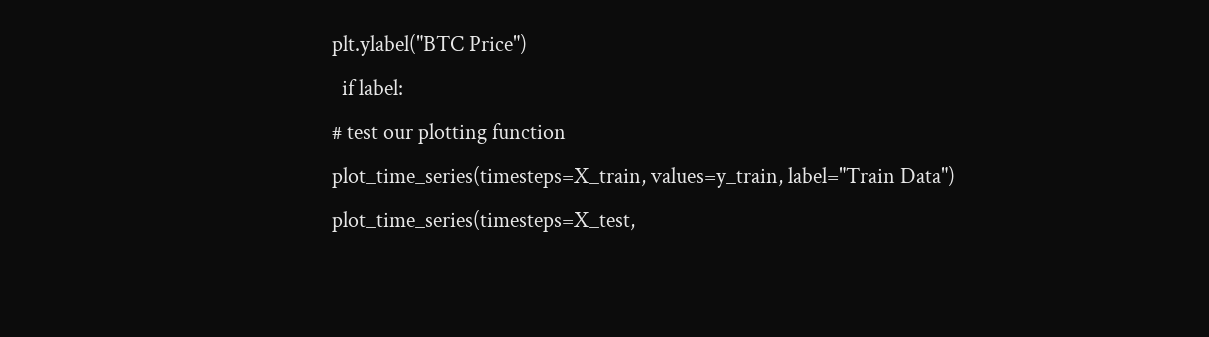plt.ylabel("BTC Price")
  if label:
# test our plotting function
plot_time_series(timesteps=X_train, values=y_train, label="Train Data")
plot_time_series(timesteps=X_test,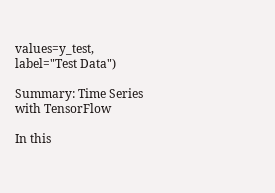values=y_test, label="Test Data")

Summary: Time Series with TensorFlow

In this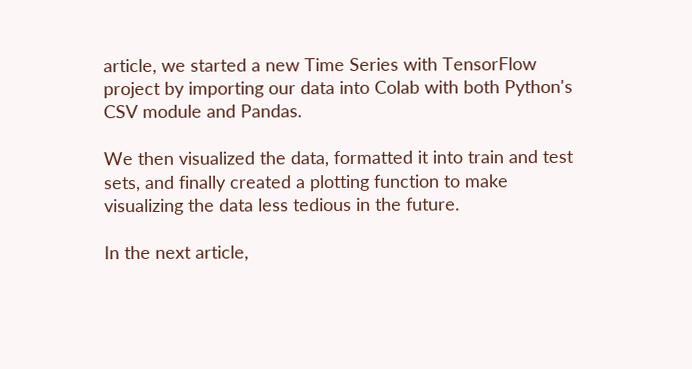article, we started a new Time Series with TensorFlow project by importing our data into Colab with both Python's CSV module and Pandas.

We then visualized the data, formatted it into train and test sets, and finally created a plotting function to make visualizing the data less tedious in the future.

In the next article,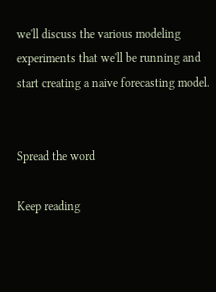we'll discuss the various modeling experiments that we'll be running and start creating a naive forecasting model.


Spread the word

Keep reading